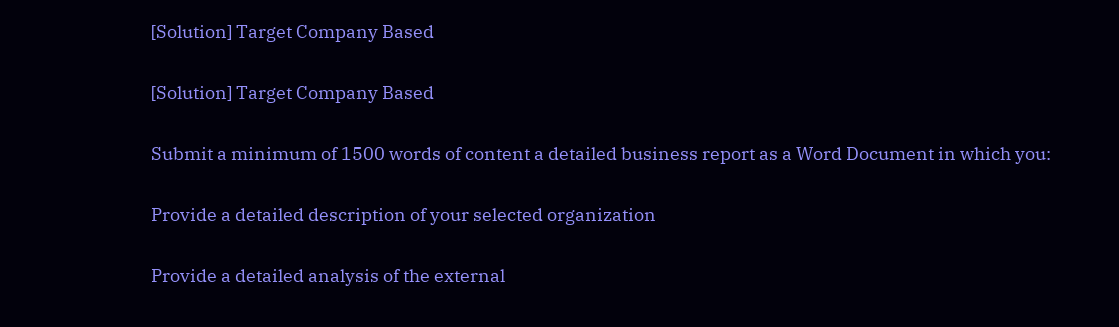[Solution] Target Company Based

[Solution] Target Company Based

Submit a minimum of 1500 words of content a detailed business report as a Word Document in which you:

Provide a detailed description of your selected organization

Provide a detailed analysis of the external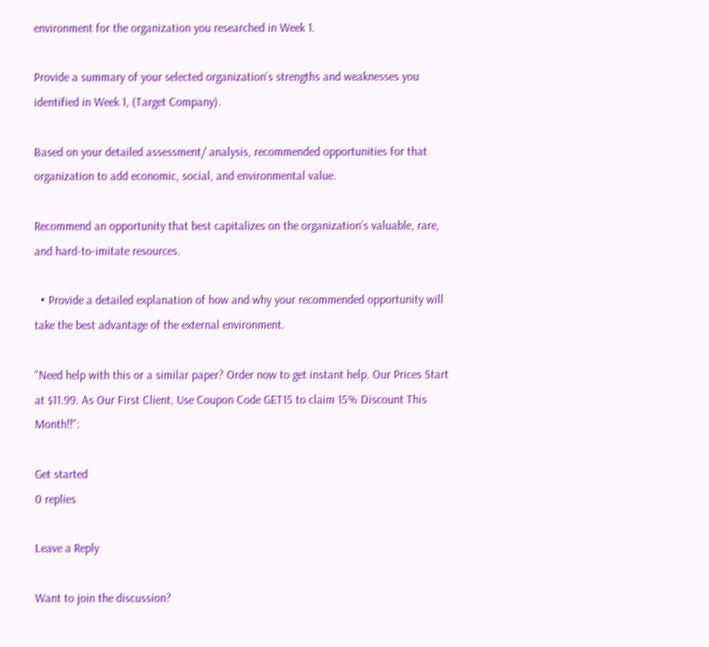environment for the organization you researched in Week 1.

Provide a summary of your selected organization’s strengths and weaknesses you identified in Week 1, (Target Company).

Based on your detailed assessment/ analysis, recommended opportunities for that organization to add economic, social, and environmental value.

Recommend an opportunity that best capitalizes on the organization’s valuable, rare, and hard-to-imitate resources.

  • Provide a detailed explanation of how and why your recommended opportunity will take the best advantage of the external environment.

"Need help with this or a similar paper? Order now to get instant help. Our Prices Start at $11.99. As Our First Client, Use Coupon Code GET15 to claim 15% Discount This Month!!":

Get started
0 replies

Leave a Reply

Want to join the discussion?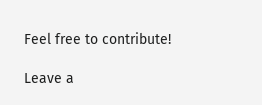Feel free to contribute!

Leave a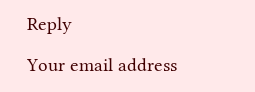Reply

Your email address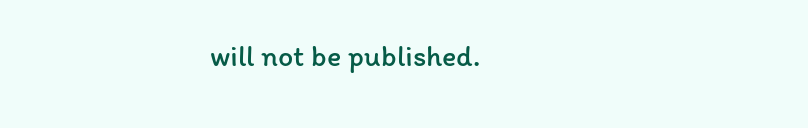will not be published.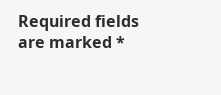Required fields are marked *